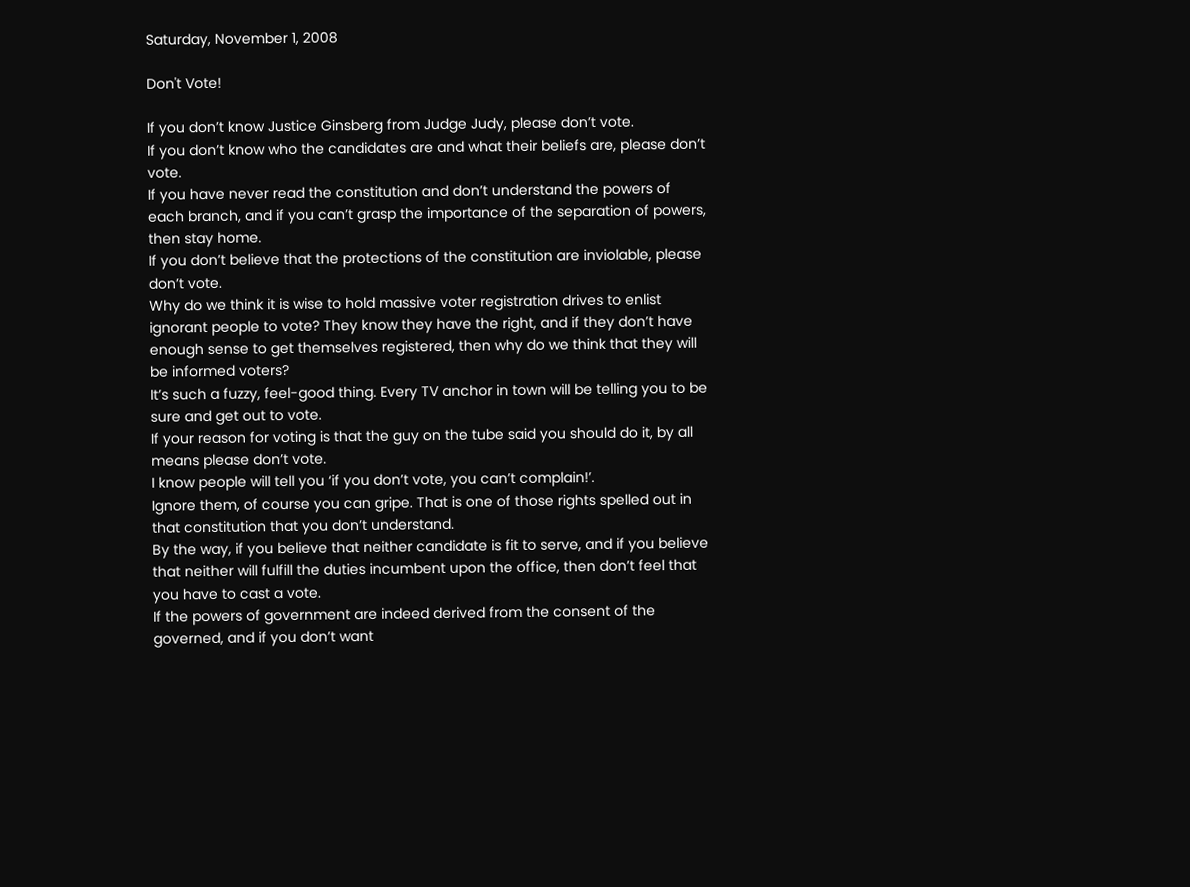Saturday, November 1, 2008

Don't Vote!

If you don’t know Justice Ginsberg from Judge Judy, please don’t vote.
If you don’t know who the candidates are and what their beliefs are, please don’t vote.
If you have never read the constitution and don’t understand the powers of each branch, and if you can’t grasp the importance of the separation of powers, then stay home.
If you don’t believe that the protections of the constitution are inviolable, please don’t vote.
Why do we think it is wise to hold massive voter registration drives to enlist ignorant people to vote? They know they have the right, and if they don’t have enough sense to get themselves registered, then why do we think that they will be informed voters?
It’s such a fuzzy, feel-good thing. Every TV anchor in town will be telling you to be sure and get out to vote.
If your reason for voting is that the guy on the tube said you should do it, by all means please don’t vote.
I know people will tell you ‘if you don’t vote, you can’t complain!’.
Ignore them, of course you can gripe. That is one of those rights spelled out in that constitution that you don’t understand.
By the way, if you believe that neither candidate is fit to serve, and if you believe that neither will fulfill the duties incumbent upon the office, then don’t feel that you have to cast a vote.
If the powers of government are indeed derived from the consent of the governed, and if you don’t want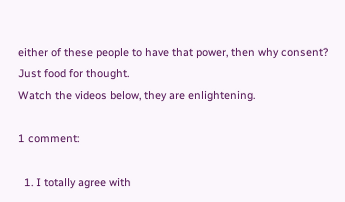either of these people to have that power, then why consent?
Just food for thought.
Watch the videos below, they are enlightening.

1 comment:

  1. I totally agree with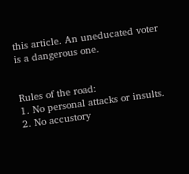this article. An uneducated voter is a dangerous one.


Rules of the road:
1. No personal attacks or insults.
2. No accustory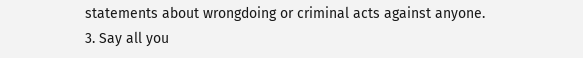statements about wrongdoing or criminal acts against anyone.
3. Say all you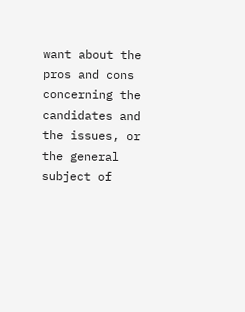want about the pros and cons concerning the candidates and the issues, or the general subject of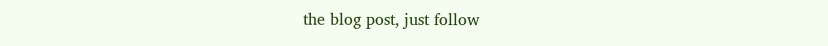the blog post, just follow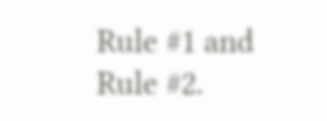Rule #1 and Rule #2.